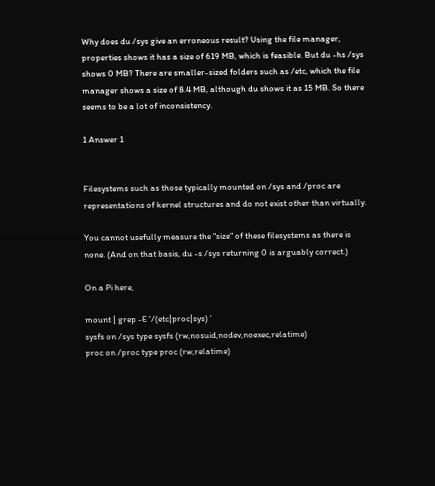Why does du /sys give an erroneous result? Using the file manager, properties shows it has a size of 619 MB, which is feasible. But du -hs /sys shows 0 MB? There are smaller-sized folders such as /etc, which the file manager shows a size of 8.4 MB, although du shows it as 15 MB. So there seems to be a lot of inconsistency.

1 Answer 1


Filesystems such as those typically mounted on /sys and /proc are representations of kernel structures and do not exist other than virtually.

You cannot usefully measure the "size" of these filesystems as there is none. (And on that basis, du -s /sys returning 0 is arguably correct.)

On a Pi here,

mount | grep -E '/(etc|proc|sys) '
sysfs on /sys type sysfs (rw,nosuid,nodev,noexec,relatime)
proc on /proc type proc (rw,relatime)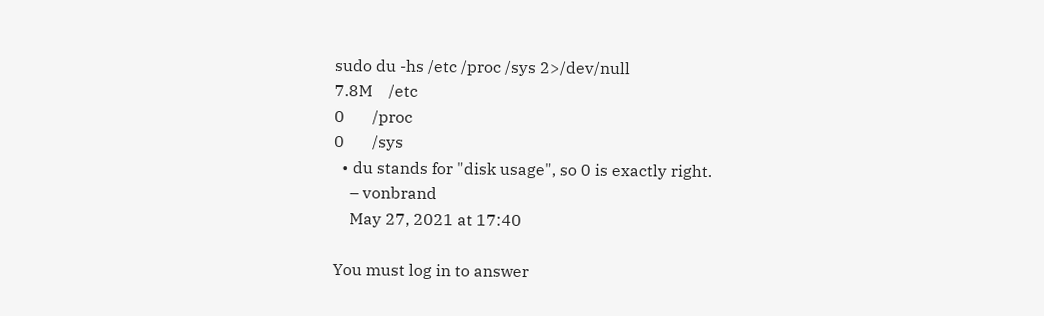sudo du -hs /etc /proc /sys 2>/dev/null
7.8M    /etc
0       /proc
0       /sys
  • du stands for "disk usage", so 0 is exactly right.
    – vonbrand
    May 27, 2021 at 17:40

You must log in to answer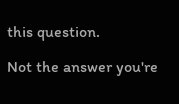this question.

Not the answer you're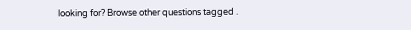looking for? Browse other questions tagged .